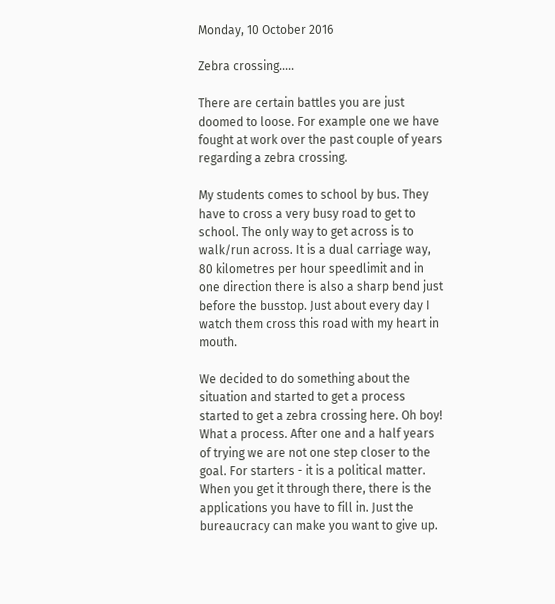Monday, 10 October 2016

Zebra crossing.....

There are certain battles you are just doomed to loose. For example one we have fought at work over the past couple of years regarding a zebra crossing.

My students comes to school by bus. They have to cross a very busy road to get to school. The only way to get across is to walk/run across. It is a dual carriage way, 80 kilometres per hour speedlimit and in one direction there is also a sharp bend just before the busstop. Just about every day I watch them cross this road with my heart in mouth.

We decided to do something about the situation and started to get a process started to get a zebra crossing here. Oh boy! What a process. After one and a half years of trying we are not one step closer to the goal. For starters - it is a political matter. When you get it through there, there is the applications you have to fill in. Just the bureaucracy can make you want to give up.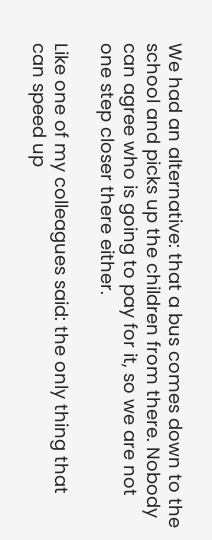We had an alternative: that a bus comes down to the school and picks up the children from there. Nobody can agree who is going to pay for it, so we are not one step closer there either.

Like one of my colleagues said: the only thing that can speed up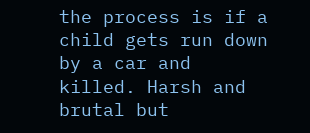the process is if a child gets run down by a car and killed. Harsh and brutal but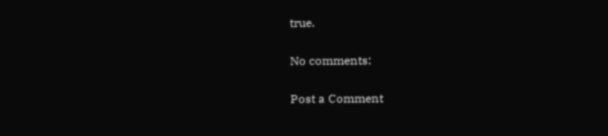true.

No comments:

Post a Comment